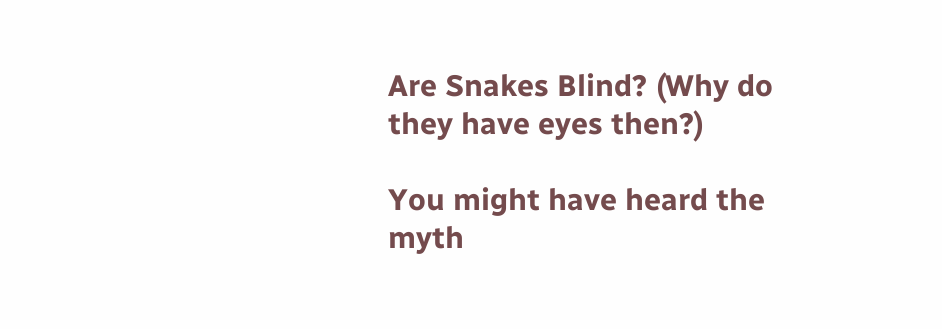Are Snakes Blind? (Why do they have eyes then?)

You might have heard the myth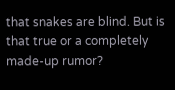that snakes are blind. But is that true or a completely made-up rumor?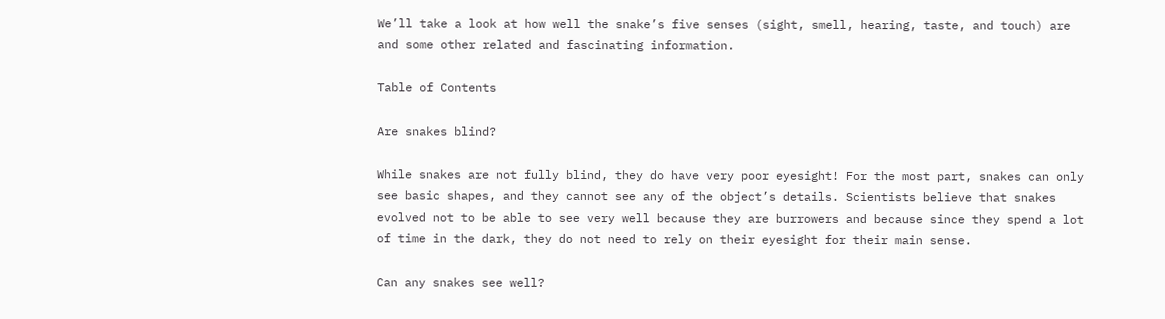We’ll take a look at how well the snake’s five senses (sight, smell, hearing, taste, and touch) are and some other related and fascinating information.

Table of Contents

Are snakes blind?

While snakes are not fully blind, they do have very poor eyesight! For the most part, snakes can only see basic shapes, and they cannot see any of the object’s details. Scientists believe that snakes evolved not to be able to see very well because they are burrowers and because since they spend a lot of time in the dark, they do not need to rely on their eyesight for their main sense.

Can any snakes see well?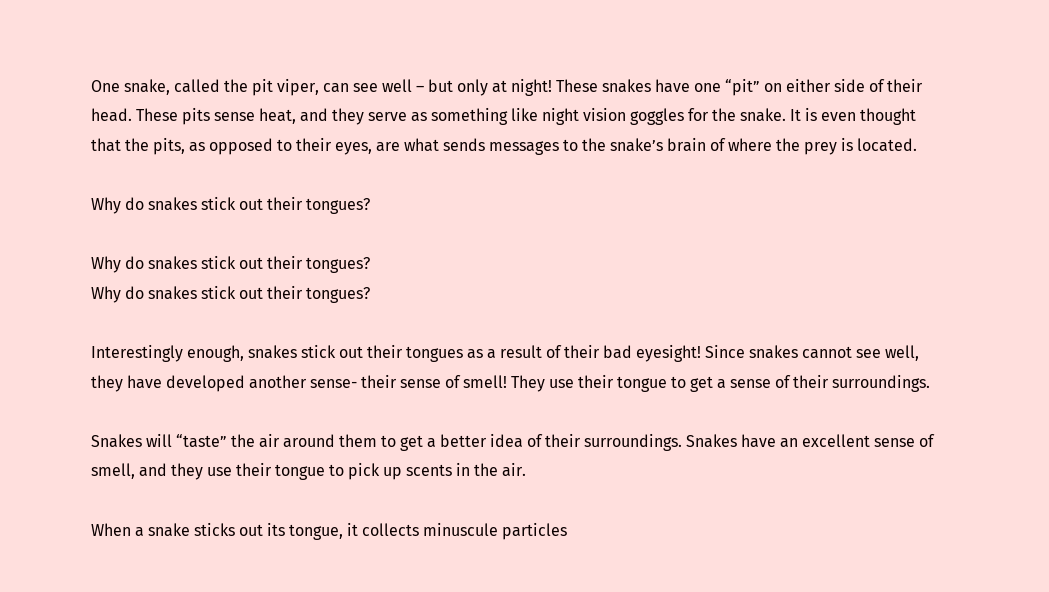One snake, called the pit viper, can see well – but only at night! These snakes have one “pit” on either side of their head. These pits sense heat, and they serve as something like night vision goggles for the snake. It is even thought that the pits, as opposed to their eyes, are what sends messages to the snake’s brain of where the prey is located.

Why do snakes stick out their tongues?

Why do snakes stick out their tongues?
Why do snakes stick out their tongues?

Interestingly enough, snakes stick out their tongues as a result of their bad eyesight! Since snakes cannot see well, they have developed another sense- their sense of smell! They use their tongue to get a sense of their surroundings.

Snakes will “taste” the air around them to get a better idea of their surroundings. Snakes have an excellent sense of smell, and they use their tongue to pick up scents in the air.

When a snake sticks out its tongue, it collects minuscule particles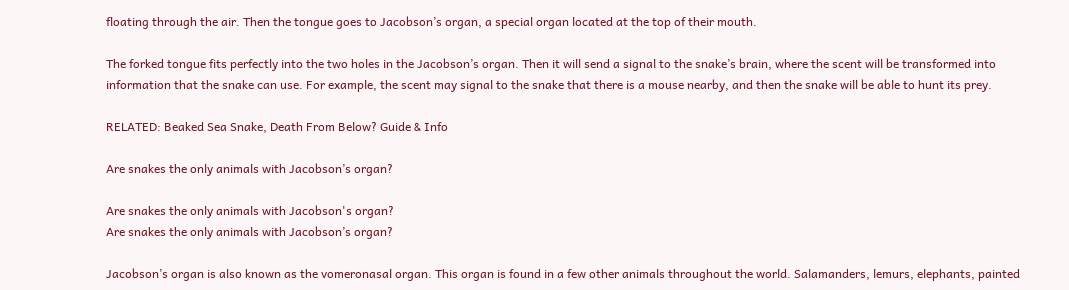floating through the air. Then the tongue goes to Jacobson’s organ, a special organ located at the top of their mouth.

The forked tongue fits perfectly into the two holes in the Jacobson’s organ. Then it will send a signal to the snake’s brain, where the scent will be transformed into information that the snake can use. For example, the scent may signal to the snake that there is a mouse nearby, and then the snake will be able to hunt its prey.

RELATED: Beaked Sea Snake, Death From Below? Guide & Info

Are snakes the only animals with Jacobson’s organ?

Are snakes the only animals with Jacobson's organ?
Are snakes the only animals with Jacobson’s organ?

Jacobson’s organ is also known as the vomeronasal organ. This organ is found in a few other animals throughout the world. Salamanders, lemurs, elephants, painted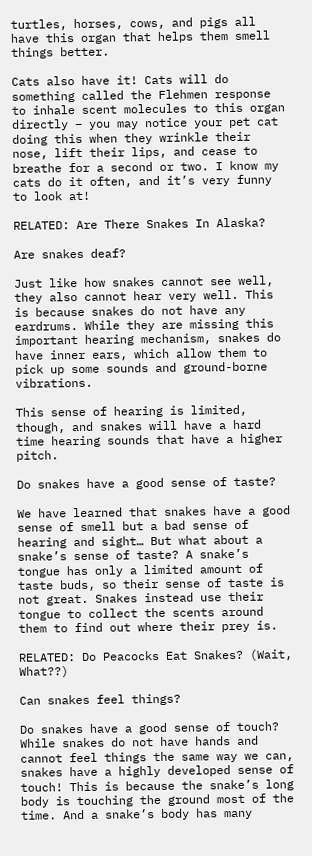turtles, horses, cows, and pigs all have this organ that helps them smell things better.

Cats also have it! Cats will do something called the Flehmen response to inhale scent molecules to this organ directly – you may notice your pet cat doing this when they wrinkle their nose, lift their lips, and cease to breathe for a second or two. I know my cats do it often, and it’s very funny to look at!

RELATED: Are There Snakes In Alaska?

Are snakes deaf?

Just like how snakes cannot see well, they also cannot hear very well. This is because snakes do not have any eardrums. While they are missing this important hearing mechanism, snakes do have inner ears, which allow them to pick up some sounds and ground-borne vibrations.

This sense of hearing is limited, though, and snakes will have a hard time hearing sounds that have a higher pitch.

Do snakes have a good sense of taste?

We have learned that snakes have a good sense of smell but a bad sense of hearing and sight… But what about a snake’s sense of taste? A snake’s tongue has only a limited amount of taste buds, so their sense of taste is not great. Snakes instead use their tongue to collect the scents around them to find out where their prey is.

RELATED: Do Peacocks Eat Snakes? (Wait, What??)

Can snakes feel things?

Do snakes have a good sense of touch? While snakes do not have hands and cannot feel things the same way we can, snakes have a highly developed sense of touch! This is because the snake’s long body is touching the ground most of the time. And a snake’s body has many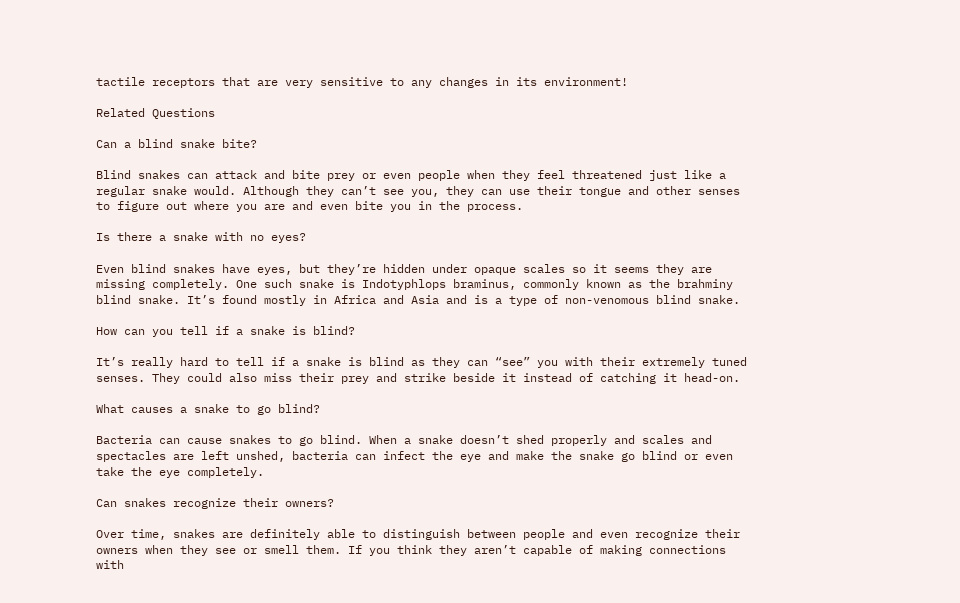tactile receptors that are very sensitive to any changes in its environment!

Related Questions

Can a blind snake bite?

Blind snakes can attack and bite prey or even people when they feel threatened just like a regular snake would. Although they can’t see you, they can use their tongue and other senses to figure out where you are and even bite you in the process.

Is there a snake with no eyes?

Even blind snakes have eyes, but they’re hidden under opaque scales so it seems they are missing completely. One such snake is Indotyphlops braminus, commonly known as the brahminy blind snake. It’s found mostly in Africa and Asia and is a type of non-venomous blind snake.

How can you tell if a snake is blind?

It’s really hard to tell if a snake is blind as they can “see” you with their extremely tuned senses. They could also miss their prey and strike beside it instead of catching it head-on.

What causes a snake to go blind?

Bacteria can cause snakes to go blind. When a snake doesn’t shed properly and scales and spectacles are left unshed, bacteria can infect the eye and make the snake go blind or even take the eye completely.

Can snakes recognize their owners?

Over time, snakes are definitely able to distinguish between people and even recognize their owners when they see or smell them. If you think they aren’t capable of making connections with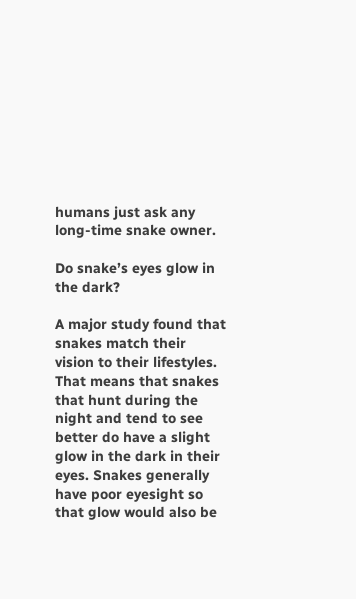humans just ask any long-time snake owner.

Do snake’s eyes glow in the dark?

A major study found that snakes match their vision to their lifestyles. That means that snakes that hunt during the night and tend to see better do have a slight glow in the dark in their eyes. Snakes generally have poor eyesight so that glow would also be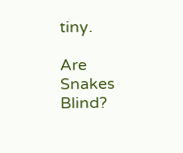tiny.

Are Snakes Blind?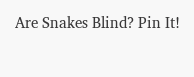Are Snakes Blind? Pin It!